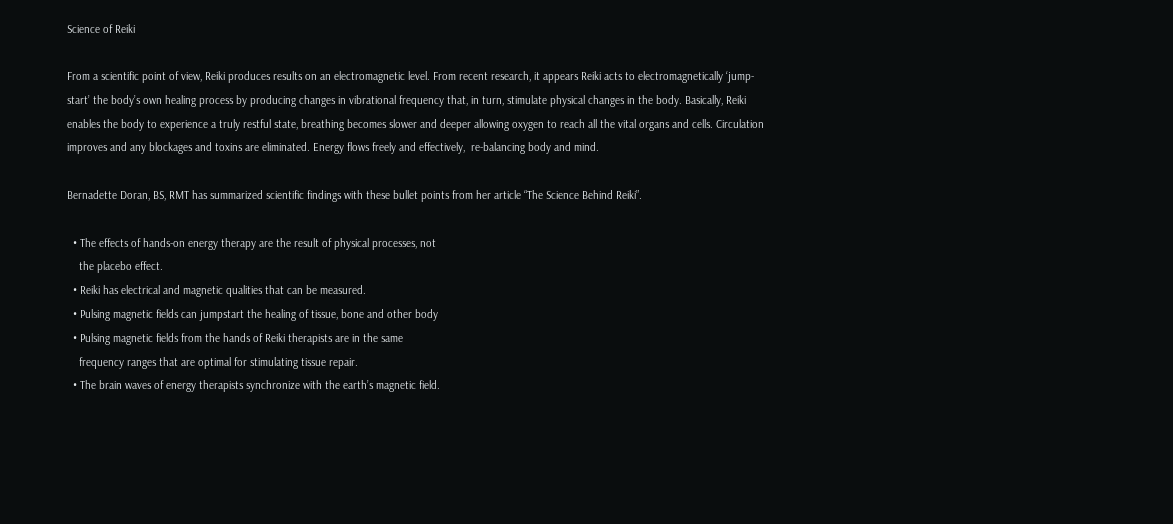Science of Reiki

From a scientific point of view, Reiki produces results on an electromagnetic level. From recent research, it appears Reiki acts to electromagnetically ‘jump-start’ the body’s own healing process by producing changes in vibrational frequency that, in turn, stimulate physical changes in the body. Basically, Reiki enables the body to experience a truly restful state, breathing becomes slower and deeper allowing oxygen to reach all the vital organs and cells. Circulation improves and any blockages and toxins are eliminated. Energy flows freely and effectively,  re-balancing body and mind.

Bernadette Doran, BS, RMT has summarized scientific findings with these bullet points from her article “The Science Behind Reiki”.

  • The effects of hands-on energy therapy are the result of physical processes, not
    the placebo effect.
  • Reiki has electrical and magnetic qualities that can be measured.
  • Pulsing magnetic fields can jumpstart the healing of tissue, bone and other body
  • Pulsing magnetic fields from the hands of Reiki therapists are in the same
    frequency ranges that are optimal for stimulating tissue repair.
  • The brain waves of energy therapists synchronize with the earth’s magnetic field.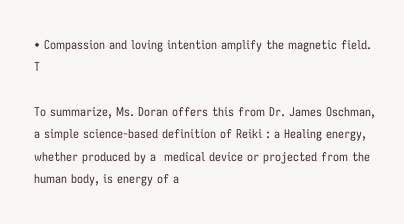• Compassion and loving intention amplify the magnetic field. T

To summarize, Ms. Doran offers this from Dr. James Oschman, a simple science-based definition of Reiki : a Healing energy, whether produced by a  medical device or projected from the human body, is energy of a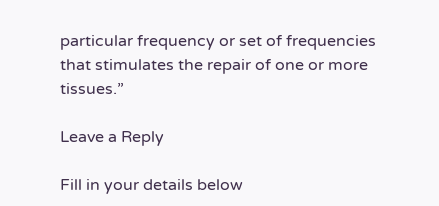particular frequency or set of frequencies that stimulates the repair of one or more tissues.”

Leave a Reply

Fill in your details below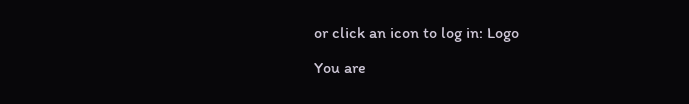or click an icon to log in: Logo

You are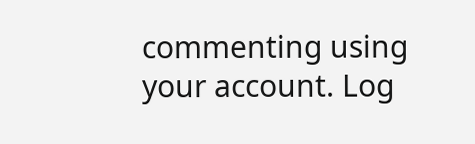commenting using your account. Log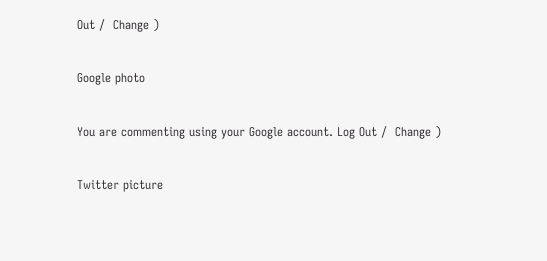Out /  Change )

Google photo

You are commenting using your Google account. Log Out /  Change )

Twitter picture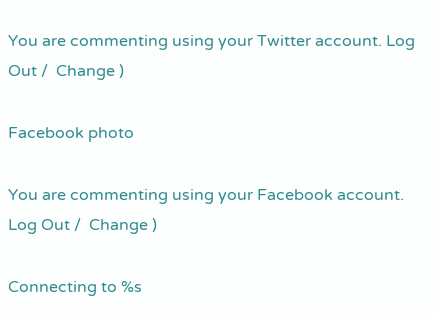You are commenting using your Twitter account. Log Out /  Change )

Facebook photo

You are commenting using your Facebook account. Log Out /  Change )

Connecting to %s